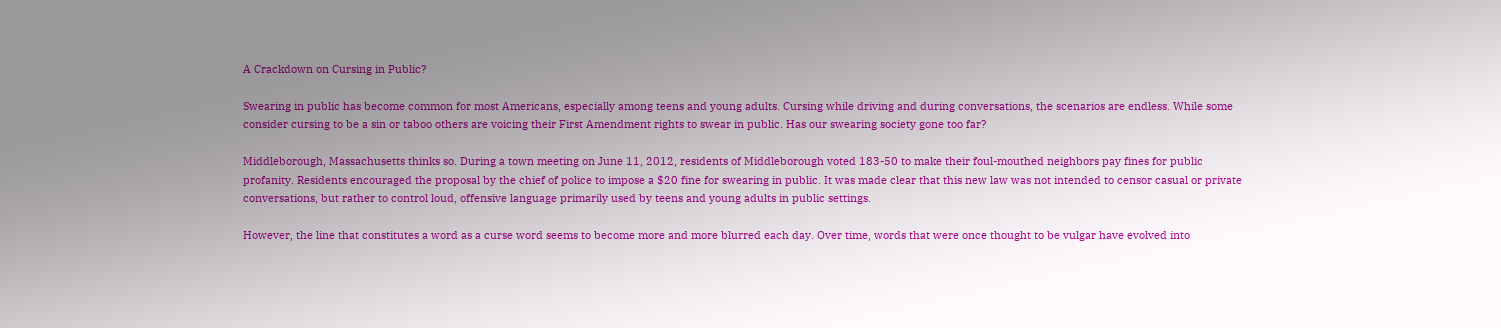A Crackdown on Cursing in Public?

Swearing in public has become common for most Americans, especially among teens and young adults. Cursing while driving and during conversations, the scenarios are endless. While some consider cursing to be a sin or taboo others are voicing their First Amendment rights to swear in public. Has our swearing society gone too far?

Middleborough, Massachusetts thinks so. During a town meeting on June 11, 2012, residents of Middleborough voted 183-50 to make their foul-mouthed neighbors pay fines for public profanity. Residents encouraged the proposal by the chief of police to impose a $20 fine for swearing in public. It was made clear that this new law was not intended to censor casual or private conversations, but rather to control loud, offensive language primarily used by teens and young adults in public settings.

However, the line that constitutes a word as a curse word seems to become more and more blurred each day. Over time, words that were once thought to be vulgar have evolved into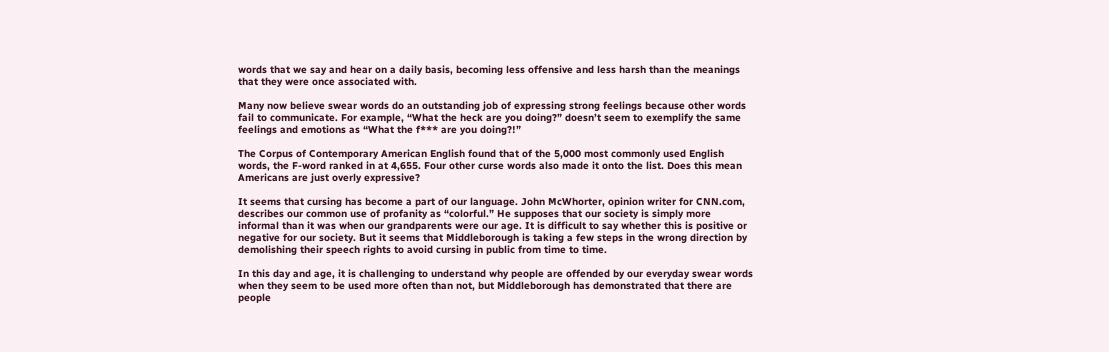words that we say and hear on a daily basis, becoming less offensive and less harsh than the meanings that they were once associated with.

Many now believe swear words do an outstanding job of expressing strong feelings because other words fail to communicate. For example, “What the heck are you doing?” doesn’t seem to exemplify the same feelings and emotions as “What the f*** are you doing?!”

The Corpus of Contemporary American English found that of the 5,000 most commonly used English words, the F-word ranked in at 4,655. Four other curse words also made it onto the list. Does this mean Americans are just overly expressive?

It seems that cursing has become a part of our language. John McWhorter, opinion writer for CNN.com, describes our common use of profanity as “colorful.” He supposes that our society is simply more informal than it was when our grandparents were our age. It is difficult to say whether this is positive or negative for our society. But it seems that Middleborough is taking a few steps in the wrong direction by demolishing their speech rights to avoid cursing in public from time to time.

In this day and age, it is challenging to understand why people are offended by our everyday swear words when they seem to be used more often than not, but Middleborough has demonstrated that there are people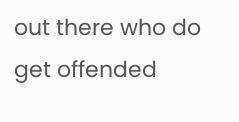out there who do get offended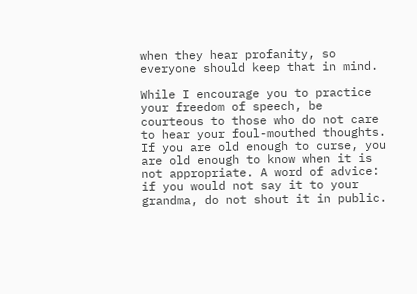when they hear profanity, so everyone should keep that in mind.

While I encourage you to practice your freedom of speech, be courteous to those who do not care to hear your foul-mouthed thoughts. If you are old enough to curse, you are old enough to know when it is not appropriate. A word of advice: if you would not say it to your grandma, do not shout it in public.